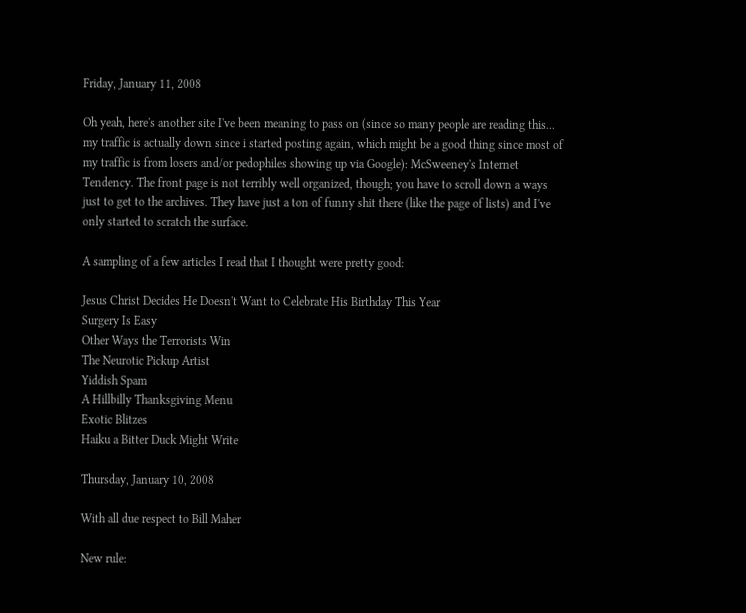Friday, January 11, 2008

Oh yeah, here's another site I've been meaning to pass on (since so many people are reading this... my traffic is actually down since i started posting again, which might be a good thing since most of my traffic is from losers and/or pedophiles showing up via Google): McSweeney's Internet Tendency. The front page is not terribly well organized, though; you have to scroll down a ways just to get to the archives. They have just a ton of funny shit there (like the page of lists) and I've only started to scratch the surface.

A sampling of a few articles I read that I thought were pretty good:

Jesus Christ Decides He Doesn't Want to Celebrate His Birthday This Year
Surgery Is Easy
Other Ways the Terrorists Win
The Neurotic Pickup Artist
Yiddish Spam
A Hillbilly Thanksgiving Menu
Exotic Blitzes
Haiku a Bitter Duck Might Write

Thursday, January 10, 2008

With all due respect to Bill Maher

New rule: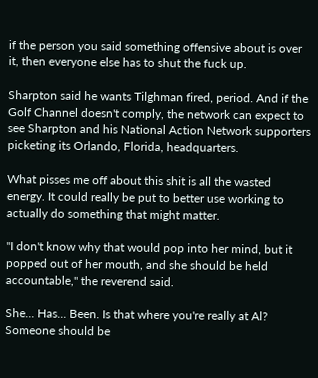if the person you said something offensive about is over it, then everyone else has to shut the fuck up.

Sharpton said he wants Tilghman fired, period. And if the Golf Channel doesn't comply, the network can expect to see Sharpton and his National Action Network supporters picketing its Orlando, Florida, headquarters.

What pisses me off about this shit is all the wasted energy. It could really be put to better use working to actually do something that might matter.

"I don't know why that would pop into her mind, but it popped out of her mouth, and she should be held accountable," the reverend said.

She... Has... Been. Is that where you're really at Al? Someone should be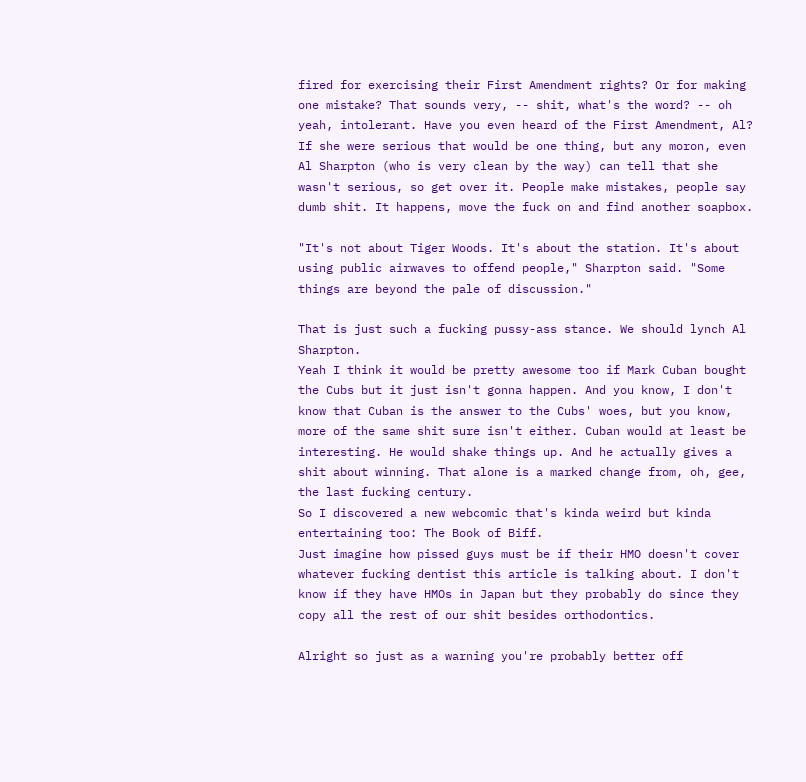fired for exercising their First Amendment rights? Or for making one mistake? That sounds very, -- shit, what's the word? -- oh yeah, intolerant. Have you even heard of the First Amendment, Al? If she were serious that would be one thing, but any moron, even Al Sharpton (who is very clean by the way) can tell that she wasn't serious, so get over it. People make mistakes, people say dumb shit. It happens, move the fuck on and find another soapbox.

"It's not about Tiger Woods. It's about the station. It's about using public airwaves to offend people," Sharpton said. "Some things are beyond the pale of discussion."

That is just such a fucking pussy-ass stance. We should lynch Al Sharpton.
Yeah I think it would be pretty awesome too if Mark Cuban bought the Cubs but it just isn't gonna happen. And you know, I don't know that Cuban is the answer to the Cubs' woes, but you know, more of the same shit sure isn't either. Cuban would at least be interesting. He would shake things up. And he actually gives a shit about winning. That alone is a marked change from, oh, gee, the last fucking century.
So I discovered a new webcomic that's kinda weird but kinda entertaining too: The Book of Biff.
Just imagine how pissed guys must be if their HMO doesn't cover whatever fucking dentist this article is talking about. I don't know if they have HMOs in Japan but they probably do since they copy all the rest of our shit besides orthodontics.

Alright so just as a warning you're probably better off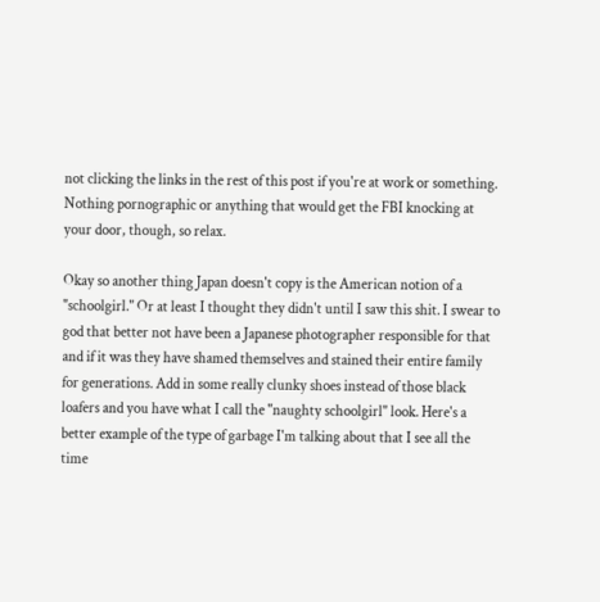not clicking the links in the rest of this post if you're at work or something. Nothing pornographic or anything that would get the FBI knocking at your door, though, so relax.

Okay so another thing Japan doesn't copy is the American notion of a "schoolgirl." Or at least I thought they didn't until I saw this shit. I swear to god that better not have been a Japanese photographer responsible for that and if it was they have shamed themselves and stained their entire family for generations. Add in some really clunky shoes instead of those black loafers and you have what I call the "naughty schoolgirl" look. Here's a better example of the type of garbage I'm talking about that I see all the time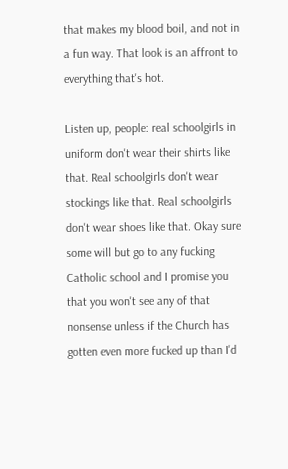that makes my blood boil, and not in a fun way. That look is an affront to everything that's hot.

Listen up, people: real schoolgirls in uniform don't wear their shirts like that. Real schoolgirls don't wear stockings like that. Real schoolgirls don't wear shoes like that. Okay sure some will but go to any fucking Catholic school and I promise you that you won't see any of that nonsense unless if the Church has gotten even more fucked up than I'd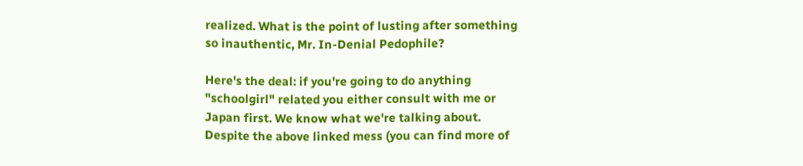realized. What is the point of lusting after something so inauthentic, Mr. In-Denial Pedophile?

Here's the deal: if you're going to do anything "schoolgirl" related you either consult with me or Japan first. We know what we're talking about. Despite the above linked mess (you can find more of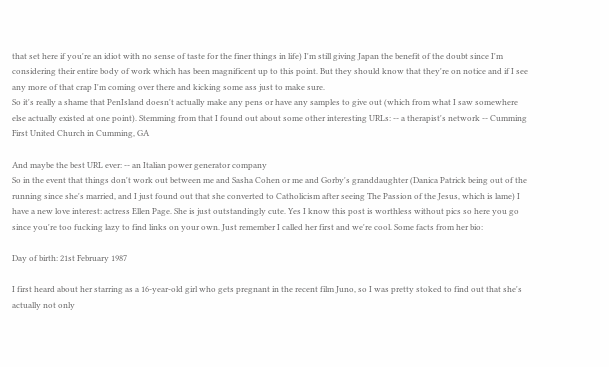that set here if you're an idiot with no sense of taste for the finer things in life) I'm still giving Japan the benefit of the doubt since I'm considering their entire body of work which has been magnificent up to this point. But they should know that they're on notice and if I see any more of that crap I'm coming over there and kicking some ass just to make sure.
So it's really a shame that PenIsland doesn't actually make any pens or have any samples to give out (which from what I saw somewhere else actually existed at one point). Stemming from that I found out about some other interesting URLs: -- a therapist's network -- Cumming First United Church in Cumming, GA

And maybe the best URL ever: -- an Italian power generator company
So in the event that things don't work out between me and Sasha Cohen or me and Gorby's granddaughter (Danica Patrick being out of the running since she's married, and I just found out that she converted to Catholicism after seeing The Passion of the Jesus, which is lame) I have a new love interest: actress Ellen Page. She is just outstandingly cute. Yes I know this post is worthless without pics so here you go since you're too fucking lazy to find links on your own. Just remember I called her first and we're cool. Some facts from her bio:

Day of birth: 21st February 1987

I first heard about her starring as a 16-year-old girl who gets pregnant in the recent film Juno, so I was pretty stoked to find out that she's actually not only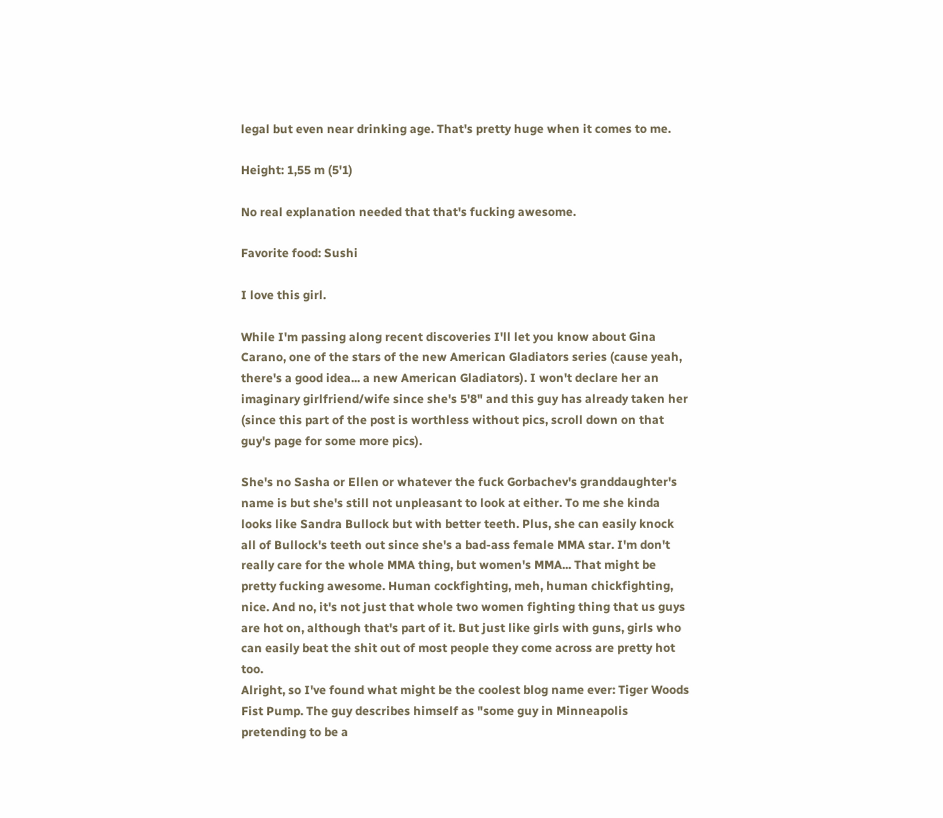legal but even near drinking age. That's pretty huge when it comes to me.

Height: 1,55 m (5'1)

No real explanation needed that that's fucking awesome.

Favorite food: Sushi

I love this girl.

While I'm passing along recent discoveries I'll let you know about Gina Carano, one of the stars of the new American Gladiators series (cause yeah, there's a good idea... a new American Gladiators). I won't declare her an imaginary girlfriend/wife since she's 5'8" and this guy has already taken her (since this part of the post is worthless without pics, scroll down on that guy's page for some more pics).

She's no Sasha or Ellen or whatever the fuck Gorbachev's granddaughter's name is but she's still not unpleasant to look at either. To me she kinda looks like Sandra Bullock but with better teeth. Plus, she can easily knock all of Bullock's teeth out since she's a bad-ass female MMA star. I'm don't really care for the whole MMA thing, but women's MMA... That might be pretty fucking awesome. Human cockfighting, meh, human chickfighting, nice. And no, it's not just that whole two women fighting thing that us guys are hot on, although that's part of it. But just like girls with guns, girls who can easily beat the shit out of most people they come across are pretty hot too.
Alright, so I've found what might be the coolest blog name ever: Tiger Woods Fist Pump. The guy describes himself as "some guy in Minneapolis pretending to be a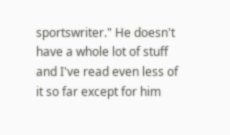sportswriter." He doesn't have a whole lot of stuff and I've read even less of it so far except for him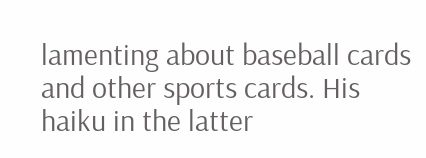lamenting about baseball cards and other sports cards. His haiku in the latter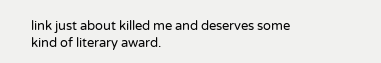link just about killed me and deserves some kind of literary award.